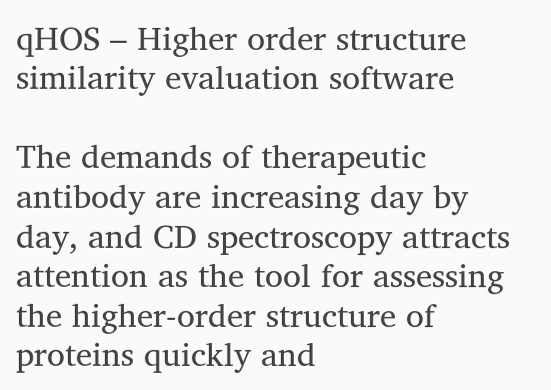qHOS – Higher order structure similarity evaluation software

The demands of therapeutic antibody are increasing day by day, and CD spectroscopy attracts attention as the tool for assessing the higher-order structure of proteins quickly and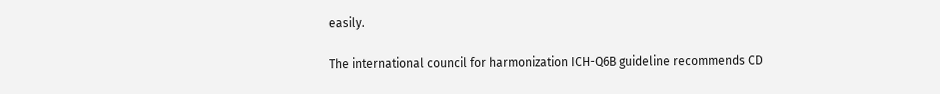easily.

The international council for harmonization ICH-Q6B guideline recommends CD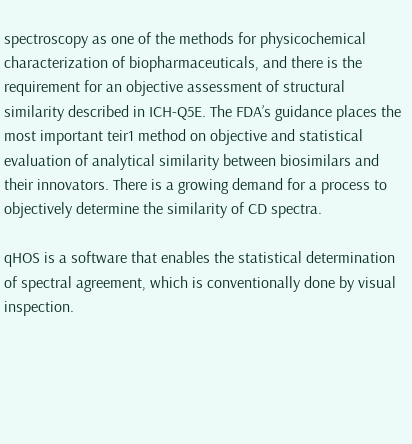spectroscopy as one of the methods for physicochemical characterization of biopharmaceuticals, and there is the requirement for an objective assessment of structural similarity described in ICH-Q5E. The FDA’s guidance places the most important teir1 method on objective and statistical evaluation of analytical similarity between biosimilars and their innovators. There is a growing demand for a process to objectively determine the similarity of CD spectra.

qHOS is a software that enables the statistical determination of spectral agreement, which is conventionally done by visual inspection.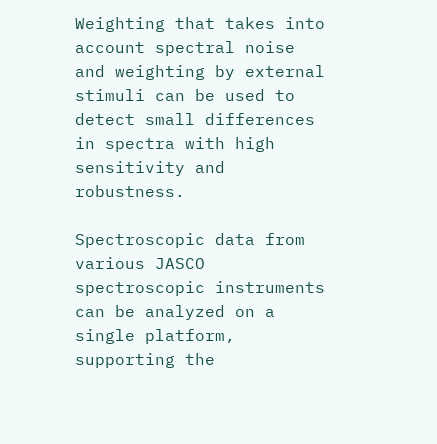Weighting that takes into account spectral noise and weighting by external stimuli can be used to detect small differences in spectra with high sensitivity and robustness.

Spectroscopic data from various JASCO spectroscopic instruments can be analyzed on a single platform, supporting the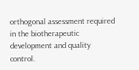orthogonal assessment required in the biotherapeutic development and quality control.